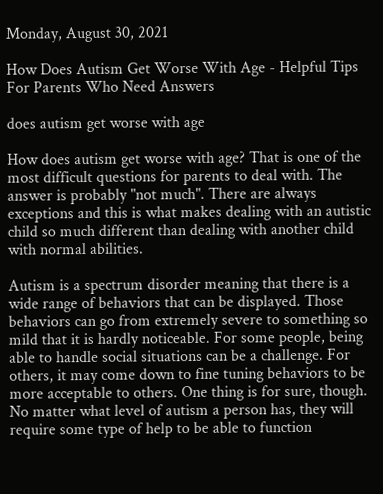Monday, August 30, 2021

How Does Autism Get Worse With Age - Helpful Tips For Parents Who Need Answers

does autism get worse with age

How does autism get worse with age? That is one of the most difficult questions for parents to deal with. The answer is probably "not much". There are always exceptions and this is what makes dealing with an autistic child so much different than dealing with another child with normal abilities.

Autism is a spectrum disorder meaning that there is a wide range of behaviors that can be displayed. Those behaviors can go from extremely severe to something so mild that it is hardly noticeable. For some people, being able to handle social situations can be a challenge. For others, it may come down to fine tuning behaviors to be more acceptable to others. One thing is for sure, though. No matter what level of autism a person has, they will require some type of help to be able to function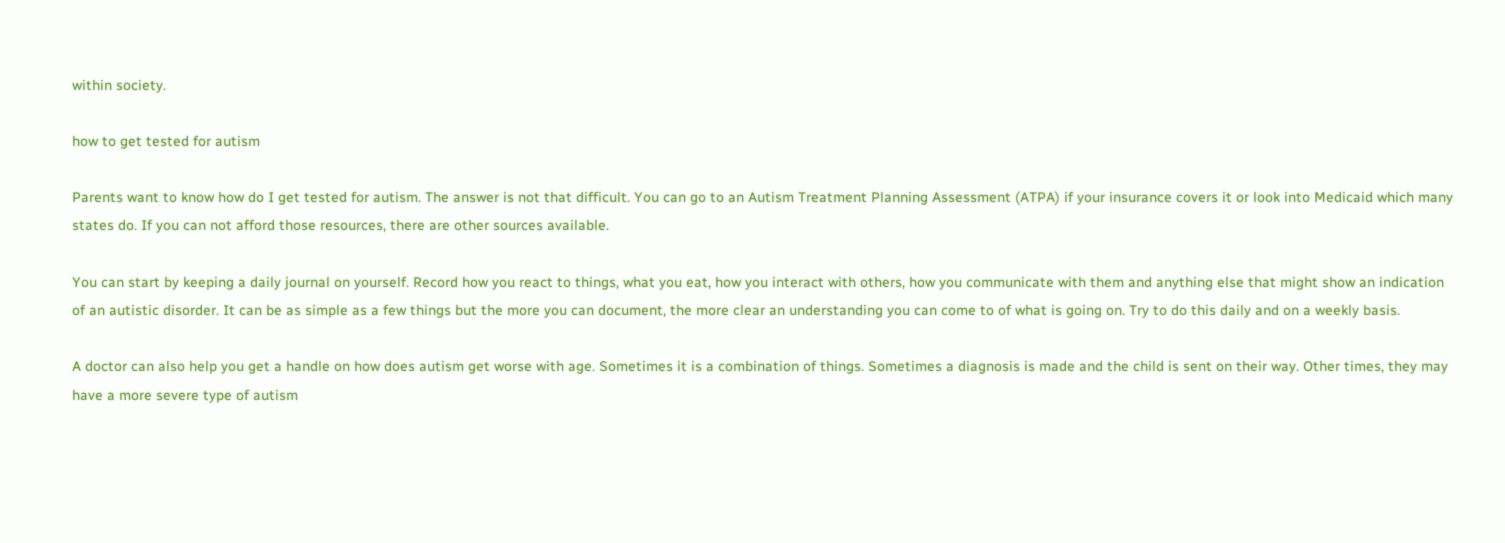within society.

how to get tested for autism

Parents want to know how do I get tested for autism. The answer is not that difficult. You can go to an Autism Treatment Planning Assessment (ATPA) if your insurance covers it or look into Medicaid which many states do. If you can not afford those resources, there are other sources available.

You can start by keeping a daily journal on yourself. Record how you react to things, what you eat, how you interact with others, how you communicate with them and anything else that might show an indication of an autistic disorder. It can be as simple as a few things but the more you can document, the more clear an understanding you can come to of what is going on. Try to do this daily and on a weekly basis.

A doctor can also help you get a handle on how does autism get worse with age. Sometimes it is a combination of things. Sometimes a diagnosis is made and the child is sent on their way. Other times, they may have a more severe type of autism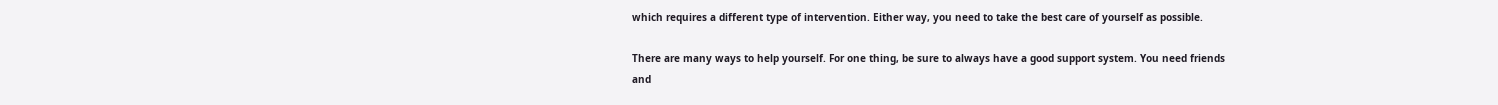which requires a different type of intervention. Either way, you need to take the best care of yourself as possible.

There are many ways to help yourself. For one thing, be sure to always have a good support system. You need friends and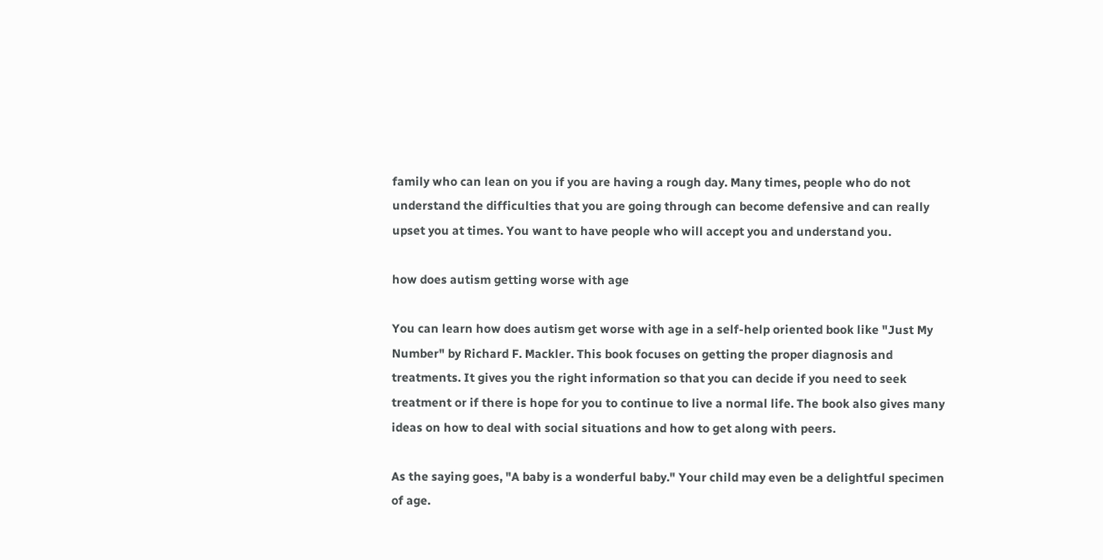family who can lean on you if you are having a rough day. Many times, people who do not understand the difficulties that you are going through can become defensive and can really upset you at times. You want to have people who will accept you and understand you.

how does autism getting worse with age

You can learn how does autism get worse with age in a self-help oriented book like "Just My Number" by Richard F. Mackler. This book focuses on getting the proper diagnosis and treatments. It gives you the right information so that you can decide if you need to seek treatment or if there is hope for you to continue to live a normal life. The book also gives many ideas on how to deal with social situations and how to get along with peers.

As the saying goes, "A baby is a wonderful baby." Your child may even be a delightful specimen of age.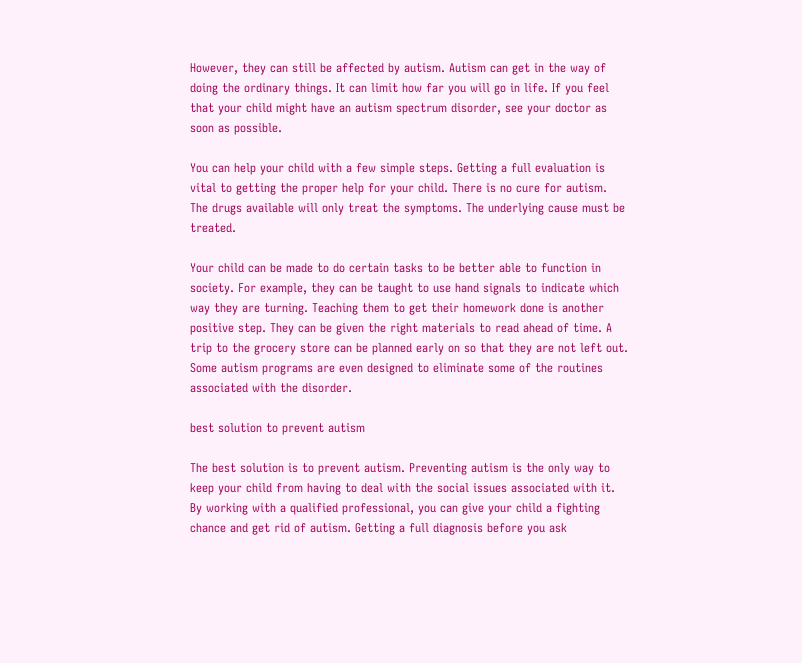However, they can still be affected by autism. Autism can get in the way of doing the ordinary things. It can limit how far you will go in life. If you feel that your child might have an autism spectrum disorder, see your doctor as soon as possible.

You can help your child with a few simple steps. Getting a full evaluation is vital to getting the proper help for your child. There is no cure for autism. The drugs available will only treat the symptoms. The underlying cause must be treated.

Your child can be made to do certain tasks to be better able to function in society. For example, they can be taught to use hand signals to indicate which way they are turning. Teaching them to get their homework done is another positive step. They can be given the right materials to read ahead of time. A trip to the grocery store can be planned early on so that they are not left out. Some autism programs are even designed to eliminate some of the routines associated with the disorder.

best solution to prevent autism

The best solution is to prevent autism. Preventing autism is the only way to keep your child from having to deal with the social issues associated with it. By working with a qualified professional, you can give your child a fighting chance and get rid of autism. Getting a full diagnosis before you ask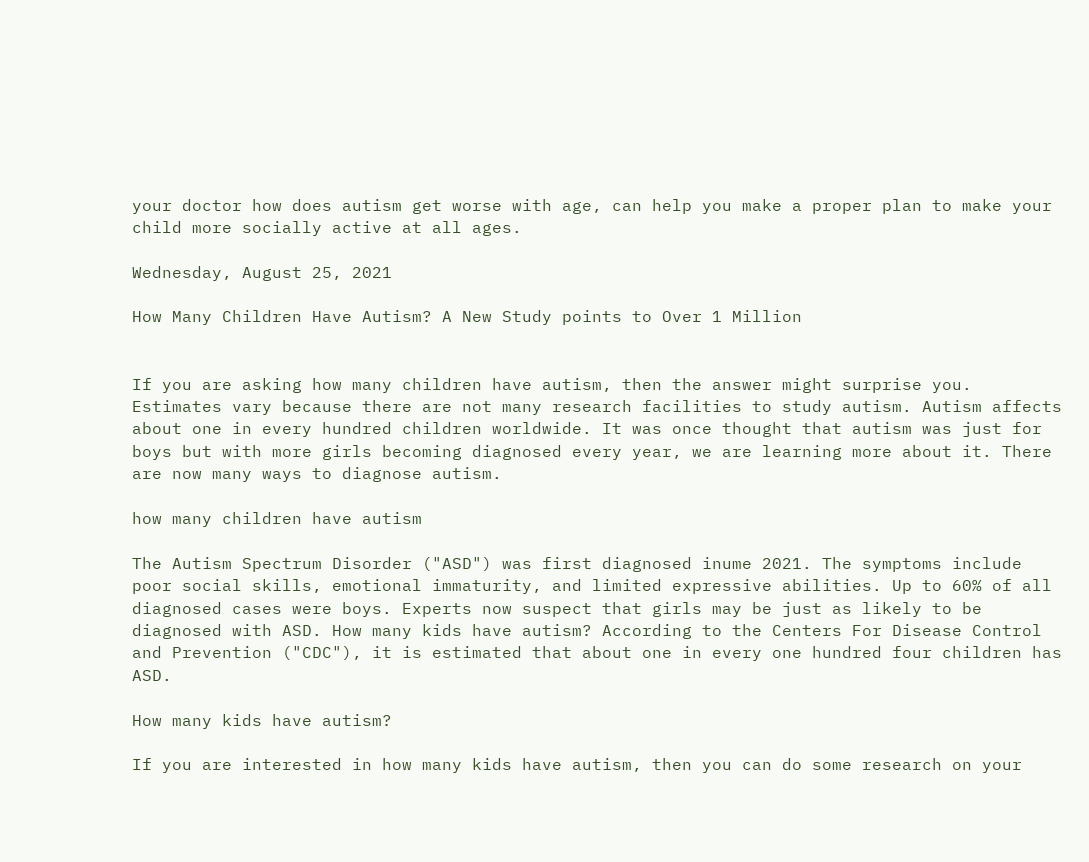your doctor how does autism get worse with age, can help you make a proper plan to make your child more socially active at all ages.

Wednesday, August 25, 2021

How Many Children Have Autism? A New Study points to Over 1 Million


If you are asking how many children have autism, then the answer might surprise you. Estimates vary because there are not many research facilities to study autism. Autism affects about one in every hundred children worldwide. It was once thought that autism was just for boys but with more girls becoming diagnosed every year, we are learning more about it. There are now many ways to diagnose autism.

how many children have autism

The Autism Spectrum Disorder ("ASD") was first diagnosed inume 2021. The symptoms include poor social skills, emotional immaturity, and limited expressive abilities. Up to 60% of all diagnosed cases were boys. Experts now suspect that girls may be just as likely to be diagnosed with ASD. How many kids have autism? According to the Centers For Disease Control and Prevention ("CDC"), it is estimated that about one in every one hundred four children has ASD.

How many kids have autism?

If you are interested in how many kids have autism, then you can do some research on your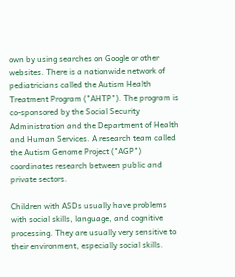own by using searches on Google or other websites. There is a nationwide network of pediatricians called the Autism Health Treatment Program ("AHTP"). The program is co-sponsored by the Social Security Administration and the Department of Health and Human Services. A research team called the Autism Genome Project ("AGP") coordinates research between public and private sectors.

Children with ASDs usually have problems with social skills, language, and cognitive processing. They are usually very sensitive to their environment, especially social skills.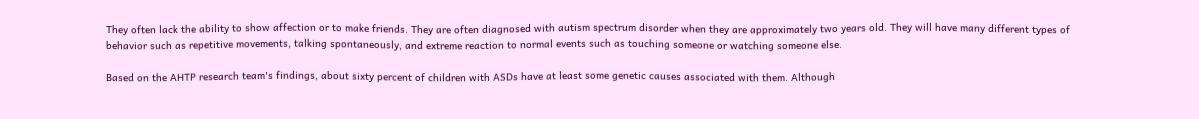They often lack the ability to show affection or to make friends. They are often diagnosed with autism spectrum disorder when they are approximately two years old. They will have many different types of behavior such as repetitive movements, talking spontaneously, and extreme reaction to normal events such as touching someone or watching someone else.

Based on the AHTP research team's findings, about sixty percent of children with ASDs have at least some genetic causes associated with them. Although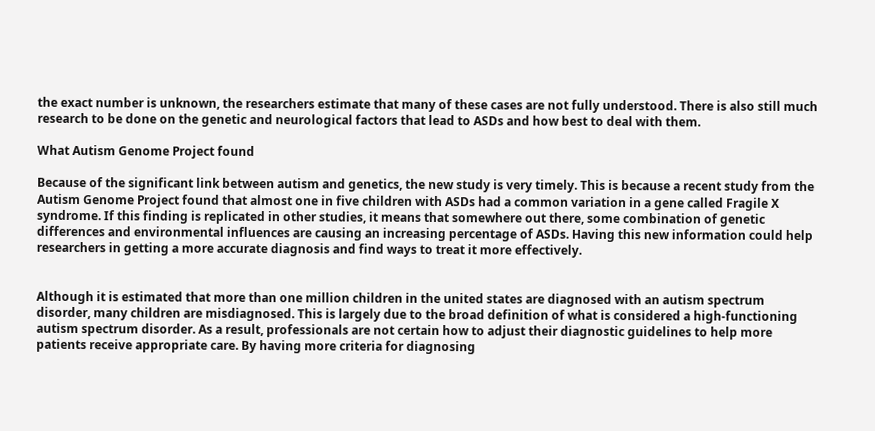the exact number is unknown, the researchers estimate that many of these cases are not fully understood. There is also still much research to be done on the genetic and neurological factors that lead to ASDs and how best to deal with them.

What Autism Genome Project found

Because of the significant link between autism and genetics, the new study is very timely. This is because a recent study from the Autism Genome Project found that almost one in five children with ASDs had a common variation in a gene called Fragile X syndrome. If this finding is replicated in other studies, it means that somewhere out there, some combination of genetic differences and environmental influences are causing an increasing percentage of ASDs. Having this new information could help researchers in getting a more accurate diagnosis and find ways to treat it more effectively.


Although it is estimated that more than one million children in the united states are diagnosed with an autism spectrum disorder, many children are misdiagnosed. This is largely due to the broad definition of what is considered a high-functioning autism spectrum disorder. As a result, professionals are not certain how to adjust their diagnostic guidelines to help more patients receive appropriate care. By having more criteria for diagnosing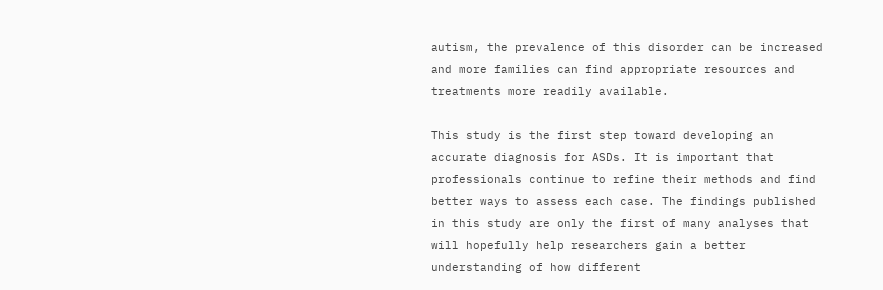autism, the prevalence of this disorder can be increased and more families can find appropriate resources and treatments more readily available.

This study is the first step toward developing an accurate diagnosis for ASDs. It is important that professionals continue to refine their methods and find better ways to assess each case. The findings published in this study are only the first of many analyses that will hopefully help researchers gain a better understanding of how different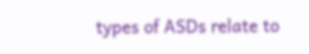types of ASDs relate to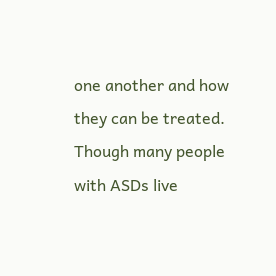one another and how they can be treated. Though many people with ASDs live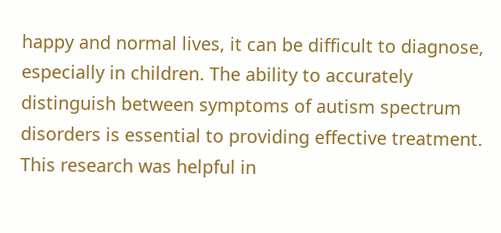happy and normal lives, it can be difficult to diagnose, especially in children. The ability to accurately distinguish between symptoms of autism spectrum disorders is essential to providing effective treatment. This research was helpful in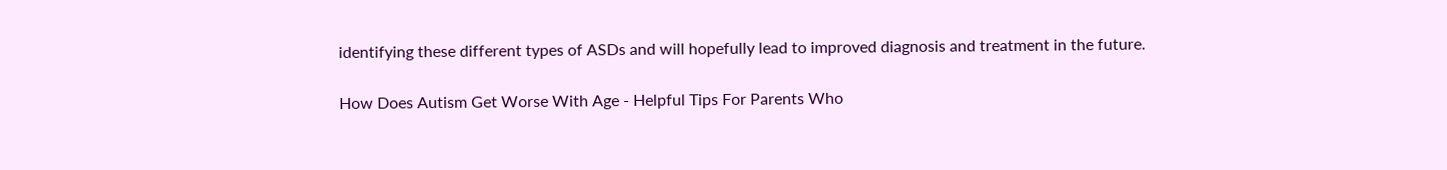identifying these different types of ASDs and will hopefully lead to improved diagnosis and treatment in the future.

How Does Autism Get Worse With Age - Helpful Tips For Parents Who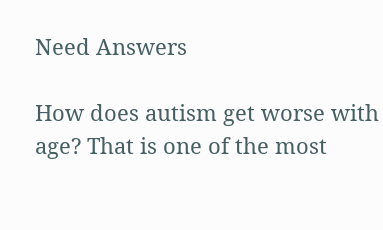Need Answers

How does autism get worse with age? That is one of the most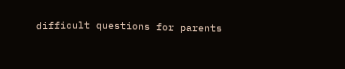difficult questions for parents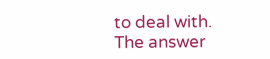to deal with. The answer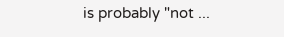is probably "not ...